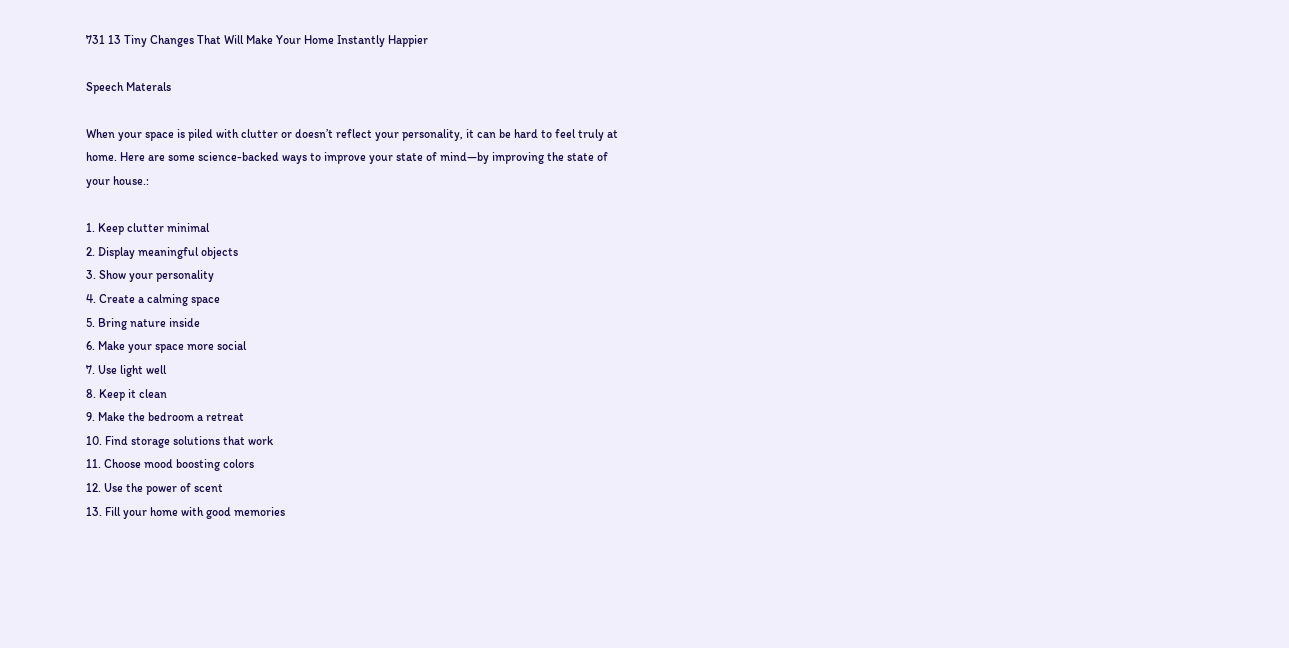731 13 Tiny Changes That Will Make Your Home Instantly Happier

Speech Materals

When your space is piled with clutter or doesn’t reflect your personality, it can be hard to feel truly at home. Here are some science-backed ways to improve your state of mind—by improving the state of your house.:

1. Keep clutter minimal
2. Display meaningful objects
3. Show your personality
4. Create a calming space
5. Bring nature inside
6. Make your space more social
7. Use light well
8. Keep it clean
9. Make the bedroom a retreat
10. Find storage solutions that work
11. Choose mood boosting colors
12. Use the power of scent
13. Fill your home with good memories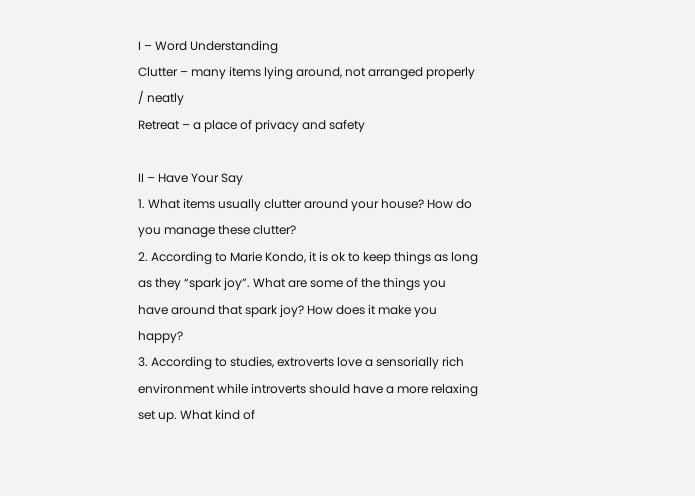I – Word Understanding
Clutter – many items lying around, not arranged properly / neatly
Retreat – a place of privacy and safety

II – Have Your Say
1. What items usually clutter around your house? How do you manage these clutter?
2. According to Marie Kondo, it is ok to keep things as long as they “spark joy”. What are some of the things you have around that spark joy? How does it make you happy?
3. According to studies, extroverts love a sensorially rich environment while introverts should have a more relaxing set up. What kind of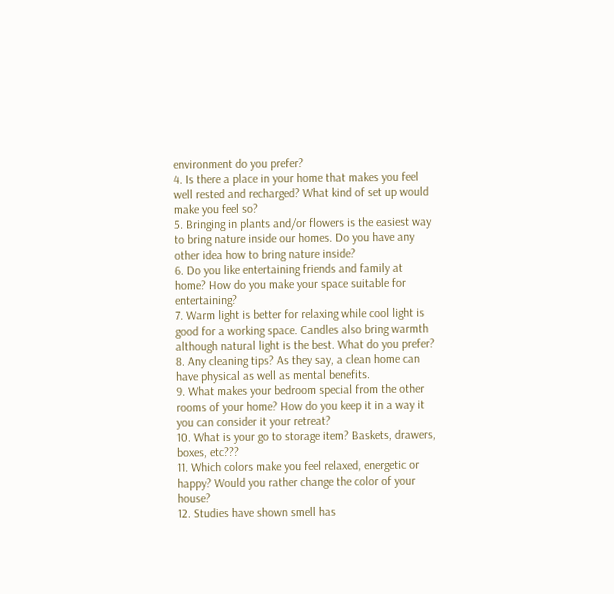environment do you prefer?
4. Is there a place in your home that makes you feel well rested and recharged? What kind of set up would make you feel so?
5. Bringing in plants and/or flowers is the easiest way to bring nature inside our homes. Do you have any other idea how to bring nature inside?
6. Do you like entertaining friends and family at home? How do you make your space suitable for entertaining?
7. Warm light is better for relaxing while cool light is good for a working space. Candles also bring warmth although natural light is the best. What do you prefer?
8. Any cleaning tips? As they say, a clean home can have physical as well as mental benefits.
9. What makes your bedroom special from the other rooms of your home? How do you keep it in a way it you can consider it your retreat?
10. What is your go to storage item? Baskets, drawers, boxes, etc???
11. Which colors make you feel relaxed, energetic or happy? Would you rather change the color of your house?
12. Studies have shown smell has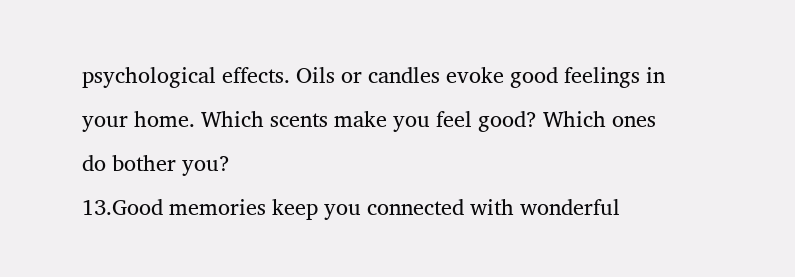psychological effects. Oils or candles evoke good feelings in your home. Which scents make you feel good? Which ones do bother you?
13.Good memories keep you connected with wonderful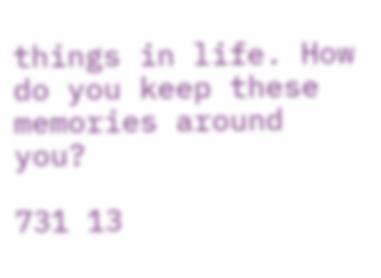things in life. How do you keep these memories around you?

731 13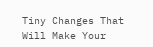Tiny Changes That Will Make Your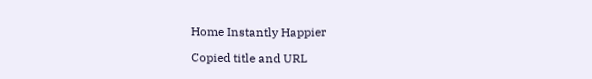Home Instantly Happier

Copied title and URL